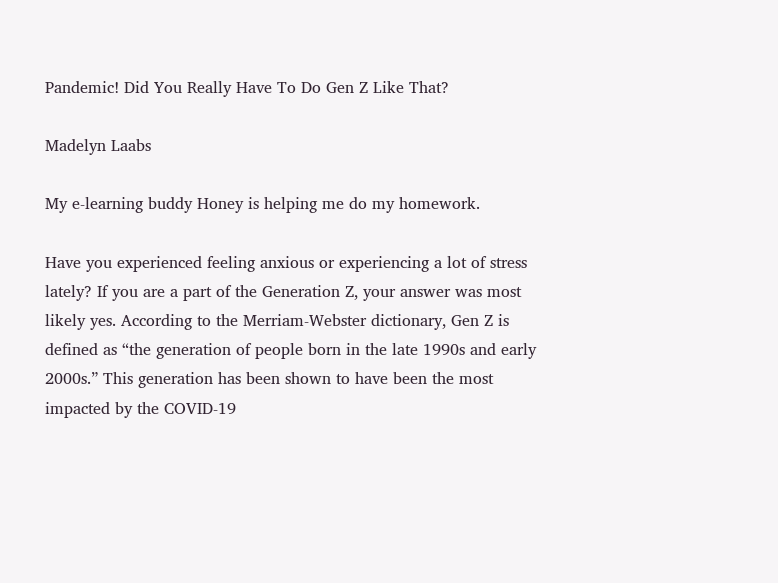Pandemic! Did You Really Have To Do Gen Z Like That?

Madelyn Laabs

My e-learning buddy Honey is helping me do my homework.

Have you experienced feeling anxious or experiencing a lot of stress lately? If you are a part of the Generation Z, your answer was most likely yes. According to the Merriam-Webster dictionary, Gen Z is defined as “the generation of people born in the late 1990s and early 2000s.” This generation has been shown to have been the most impacted by the COVID-19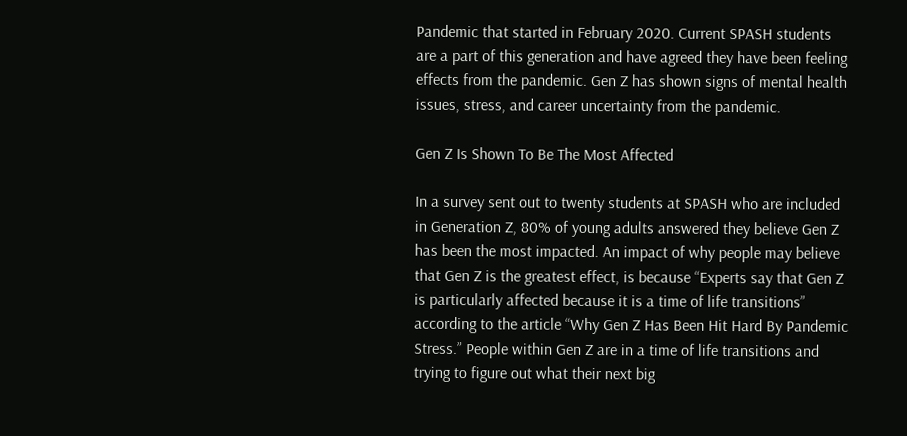Pandemic that started in February 2020. Current SPASH students are a part of this generation and have agreed they have been feeling effects from the pandemic. Gen Z has shown signs of mental health issues, stress, and career uncertainty from the pandemic.

Gen Z Is Shown To Be The Most Affected

In a survey sent out to twenty students at SPASH who are included in Generation Z, 80% of young adults answered they believe Gen Z has been the most impacted. An impact of why people may believe that Gen Z is the greatest effect, is because “Experts say that Gen Z is particularly affected because it is a time of life transitions” according to the article “Why Gen Z Has Been Hit Hard By Pandemic Stress.” People within Gen Z are in a time of life transitions and trying to figure out what their next big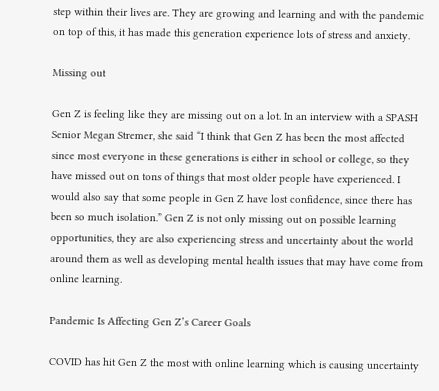step within their lives are. They are growing and learning and with the pandemic on top of this, it has made this generation experience lots of stress and anxiety.

Missing out

Gen Z is feeling like they are missing out on a lot. In an interview with a SPASH Senior Megan Stremer, she said “I think that Gen Z has been the most affected since most everyone in these generations is either in school or college, so they have missed out on tons of things that most older people have experienced. I would also say that some people in Gen Z have lost confidence, since there has been so much isolation.” Gen Z is not only missing out on possible learning opportunities, they are also experiencing stress and uncertainty about the world around them as well as developing mental health issues that may have come from online learning.

Pandemic Is Affecting Gen Z’s Career Goals

COVID has hit Gen Z the most with online learning which is causing uncertainty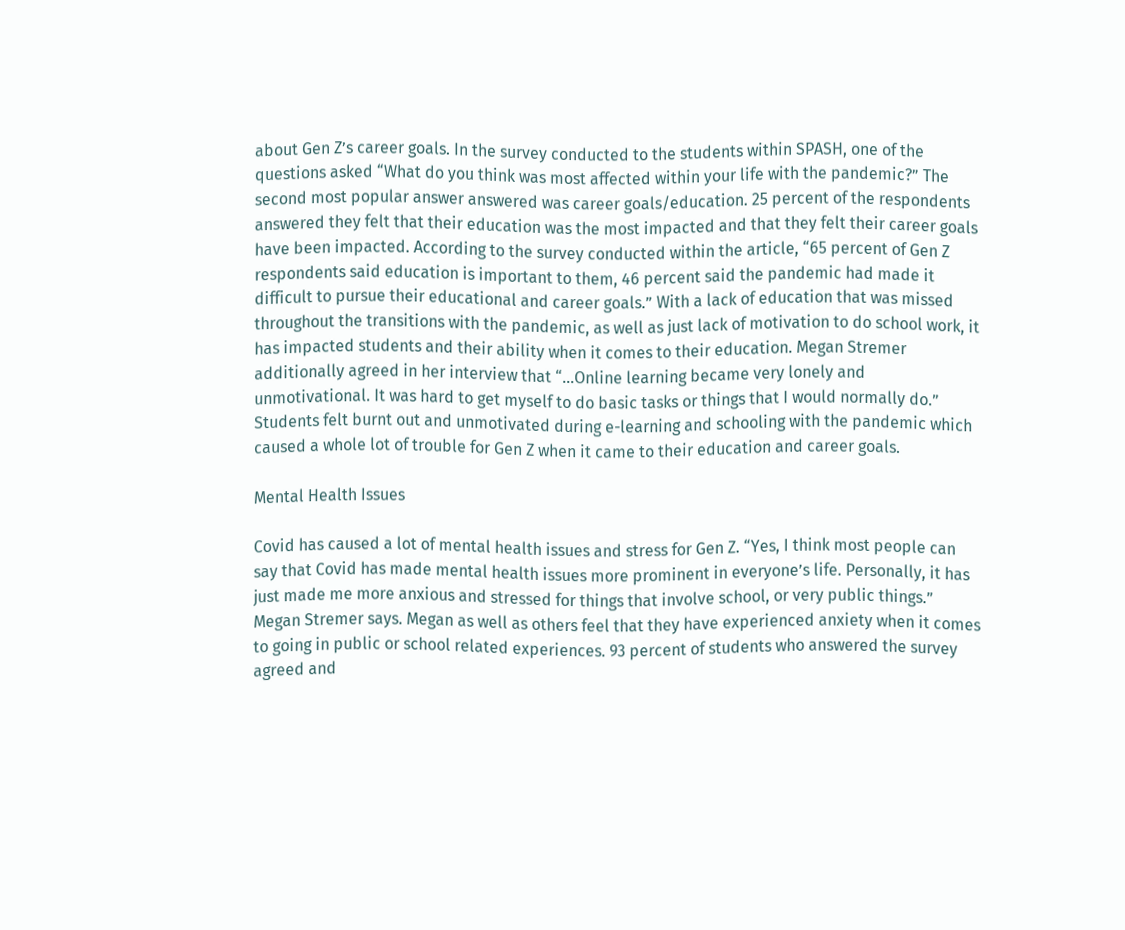about Gen Z’s career goals. In the survey conducted to the students within SPASH, one of the questions asked “What do you think was most affected within your life with the pandemic?” The second most popular answer answered was career goals/education. 25 percent of the respondents answered they felt that their education was the most impacted and that they felt their career goals have been impacted. According to the survey conducted within the article, “65 percent of Gen Z respondents said education is important to them, 46 percent said the pandemic had made it difficult to pursue their educational and career goals.” With a lack of education that was missed throughout the transitions with the pandemic, as well as just lack of motivation to do school work, it has impacted students and their ability when it comes to their education. Megan Stremer additionally agreed in her interview that “…Online learning became very lonely and unmotivational. It was hard to get myself to do basic tasks or things that I would normally do.” Students felt burnt out and unmotivated during e-learning and schooling with the pandemic which caused a whole lot of trouble for Gen Z when it came to their education and career goals.

Mental Health Issues

Covid has caused a lot of mental health issues and stress for Gen Z. “Yes, I think most people can say that Covid has made mental health issues more prominent in everyone’s life. Personally, it has just made me more anxious and stressed for things that involve school, or very public things.” Megan Stremer says. Megan as well as others feel that they have experienced anxiety when it comes to going in public or school related experiences. 93 percent of students who answered the survey agreed and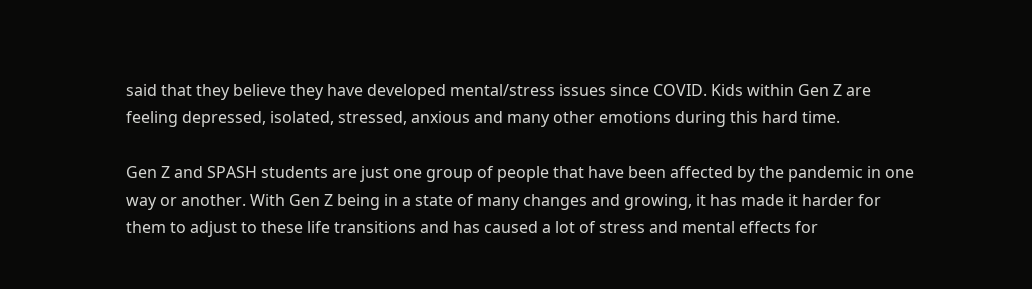said that they believe they have developed mental/stress issues since COVID. Kids within Gen Z are feeling depressed, isolated, stressed, anxious and many other emotions during this hard time.

Gen Z and SPASH students are just one group of people that have been affected by the pandemic in one way or another. With Gen Z being in a state of many changes and growing, it has made it harder for them to adjust to these life transitions and has caused a lot of stress and mental effects for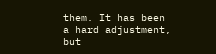them. It has been a hard adjustment, but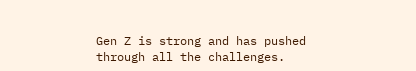Gen Z is strong and has pushed through all the challenges.